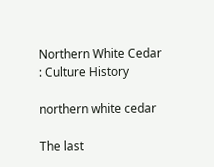Northern White Cedar : Culture History

northern white cedar

The last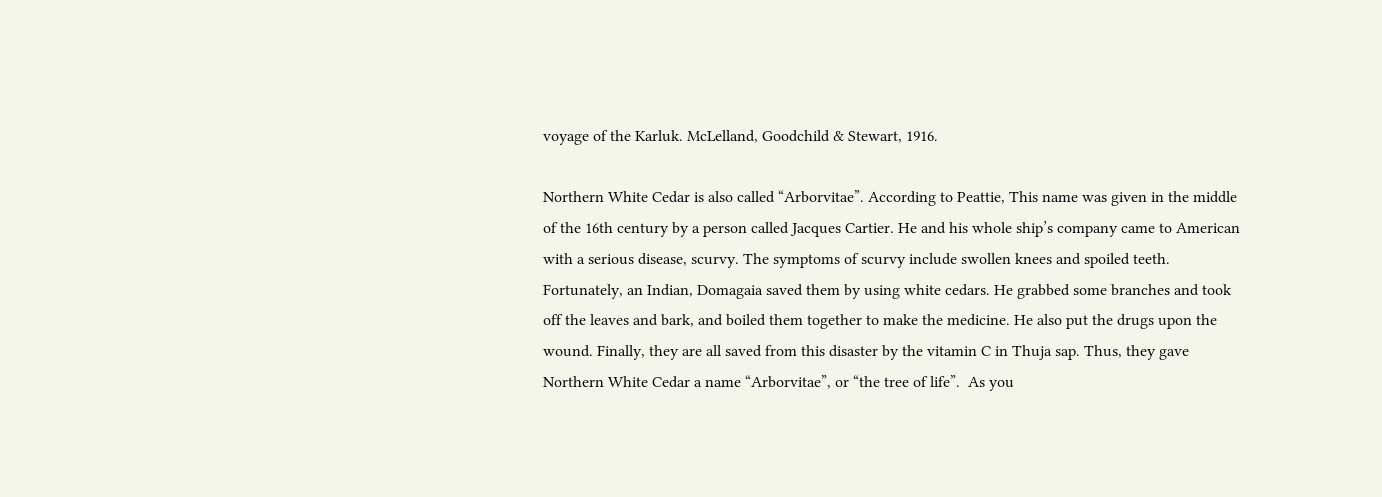voyage of the Karluk. McLelland, Goodchild & Stewart, 1916.

Northern White Cedar is also called “Arborvitae”. According to Peattie, This name was given in the middle of the 16th century by a person called Jacques Cartier. He and his whole ship’s company came to American with a serious disease, scurvy. The symptoms of scurvy include swollen knees and spoiled teeth. Fortunately, an Indian, Domagaia saved them by using white cedars. He grabbed some branches and took off the leaves and bark, and boiled them together to make the medicine. He also put the drugs upon the wound. Finally, they are all saved from this disaster by the vitamin C in Thuja sap. Thus, they gave Northern White Cedar a name “Arborvitae”, or “the tree of life”.  As you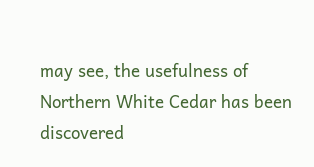may see, the usefulness of Northern White Cedar has been discovered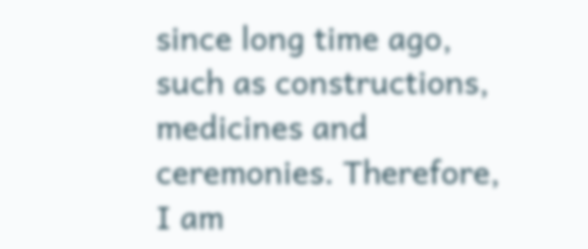since long time ago, such as constructions, medicines and ceremonies. Therefore, I am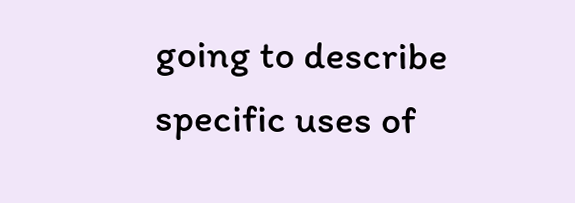going to describe specific uses of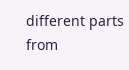different parts from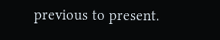previous to present.